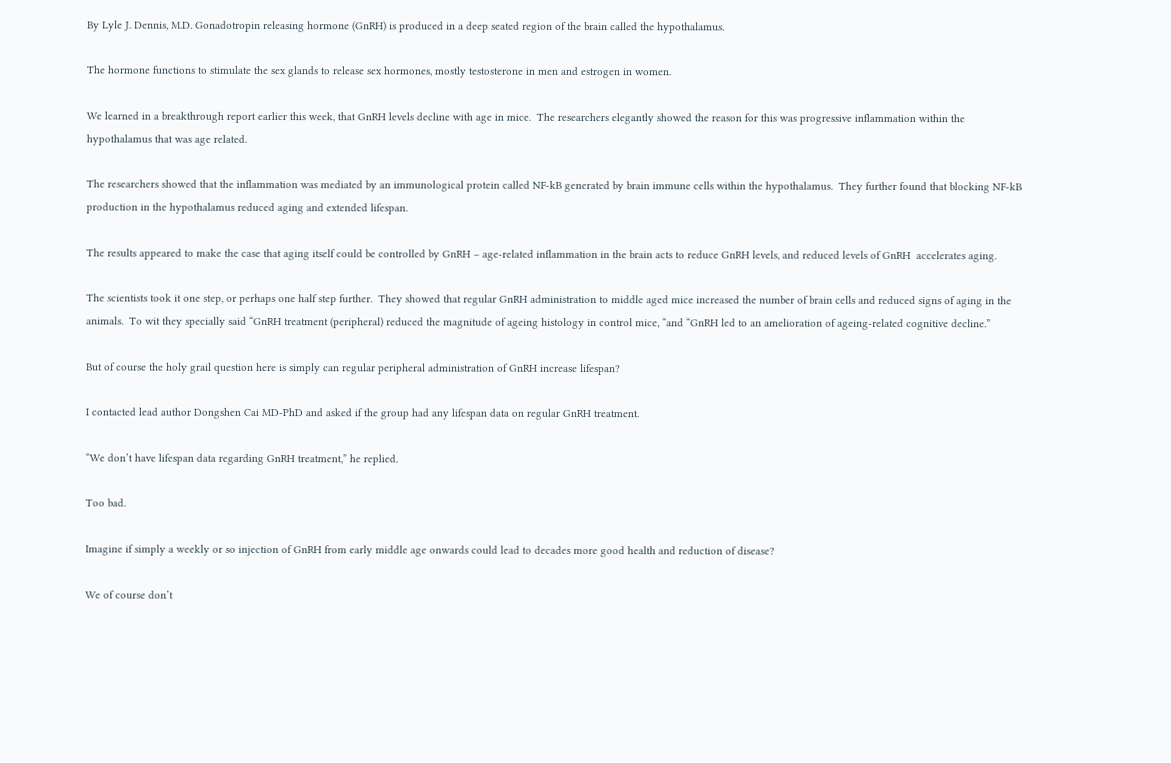By Lyle J. Dennis, M.D. Gonadotropin releasing hormone (GnRH) is produced in a deep seated region of the brain called the hypothalamus.

The hormone functions to stimulate the sex glands to release sex hormones, mostly testosterone in men and estrogen in women.

We learned in a breakthrough report earlier this week, that GnRH levels decline with age in mice.  The researchers elegantly showed the reason for this was progressive inflammation within the hypothalamus that was age related.

The researchers showed that the inflammation was mediated by an immunological protein called NF-kB generated by brain immune cells within the hypothalamus.  They further found that blocking NF-kB production in the hypothalamus reduced aging and extended lifespan.

The results appeared to make the case that aging itself could be controlled by GnRH – age-related inflammation in the brain acts to reduce GnRH levels, and reduced levels of GnRH  accelerates aging.

The scientists took it one step, or perhaps one half step further.  They showed that regular GnRH administration to middle aged mice increased the number of brain cells and reduced signs of aging in the animals.  To wit they specially said “GnRH treatment (peripheral) reduced the magnitude of ageing histology in control mice, “and “GnRH led to an amelioration of ageing-related cognitive decline.”

But of course the holy grail question here is simply can regular peripheral administration of GnRH increase lifespan?

I contacted lead author Dongshen Cai MD-PhD and asked if the group had any lifespan data on regular GnRH treatment.

“We don’t have lifespan data regarding GnRH treatment,” he replied.

Too bad.

Imagine if simply a weekly or so injection of GnRH from early middle age onwards could lead to decades more good health and reduction of disease?

We of course don’t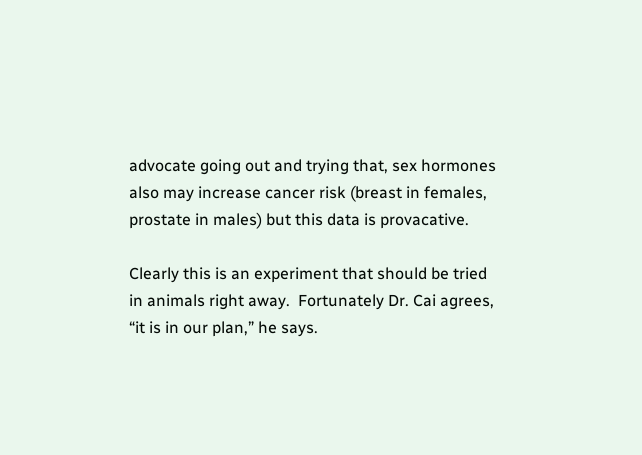advocate going out and trying that, sex hormones also may increase cancer risk (breast in females, prostate in males) but this data is provacative.

Clearly this is an experiment that should be tried in animals right away.  Fortunately Dr. Cai agrees, “it is in our plan,” he says.